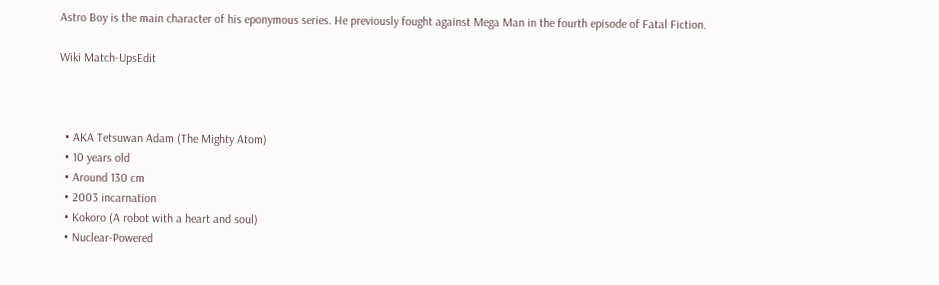Astro Boy is the main character of his eponymous series. He previously fought against Mega Man in the fourth episode of Fatal Fiction.

Wiki Match-UpsEdit



  • AKA Tetsuwan Adam (The Mighty Atom)
  • 10 years old
  • Around 130 cm
  • 2003 incarnation
  • Kokoro (A robot with a heart and soul)
  • Nuclear-Powered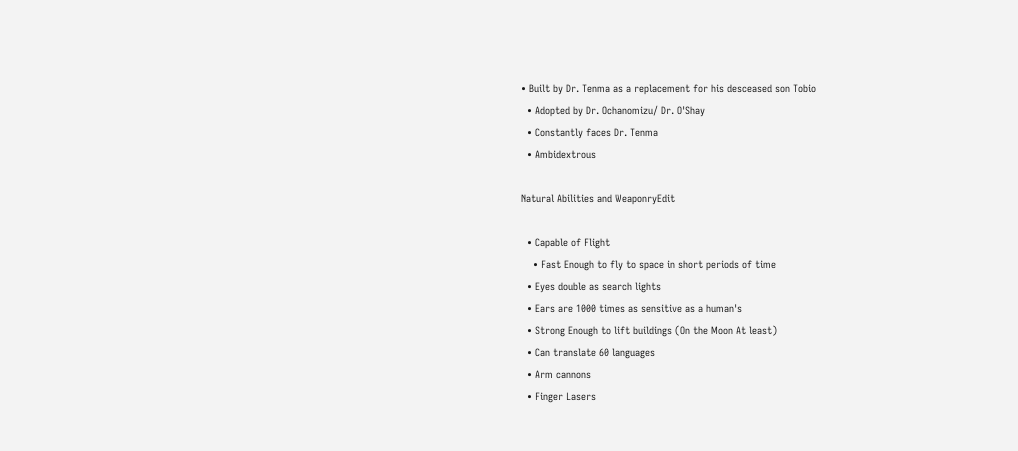• Built by Dr. Tenma as a replacement for his desceased son Tobio
  • Adopted by Dr. Ochanomizu/ Dr. O'Shay
  • Constantly faces Dr. Tenma
  • Ambidextrous

Natural Abilities and WeaponryEdit

  • Capable of Flight
    • Fast Enough to fly to space in short periods of time
  • Eyes double as search lights
  • Ears are 1000 times as sensitive as a human's
  • Strong Enough to lift buildings (On the Moon At least)
  • Can translate 60 languages
  • Arm cannons
  • Finger Lasers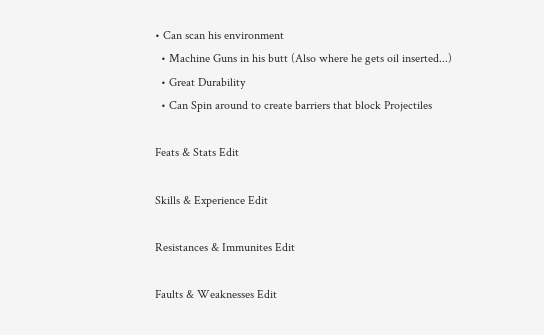• Can scan his environment
  • Machine Guns in his butt (Also where he gets oil inserted...)
  • Great Durability
  • Can Spin around to create barriers that block Projectiles

Feats & Stats Edit

Skills & Experience Edit

Resistances & Immunites Edit

Faults & Weaknesses Edit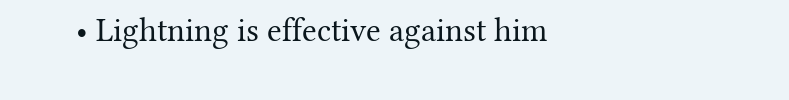• Lightning is effective against him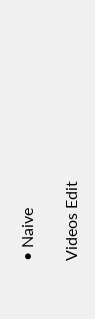• Naive

Videos Edit